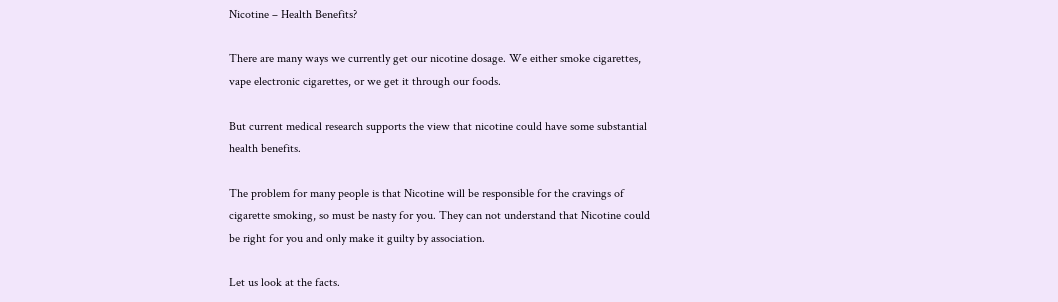Nicotine – Health Benefits?

There are many ways we currently get our nicotine dosage. We either smoke cigarettes, vape electronic cigarettes, or we get it through our foods.

But current medical research supports the view that nicotine could have some substantial health benefits.

The problem for many people is that Nicotine will be responsible for the cravings of cigarette smoking, so must be nasty for you. They can not understand that Nicotine could be right for you and only make it guilty by association.

Let us look at the facts.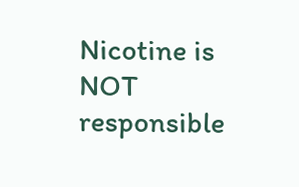Nicotine is NOT responsible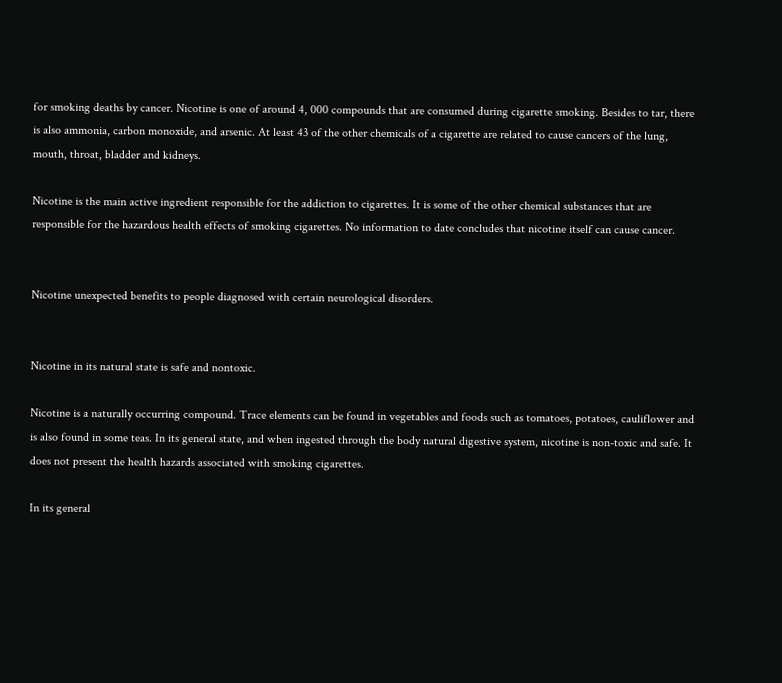for smoking deaths by cancer. Nicotine is one of around 4, 000 compounds that are consumed during cigarette smoking. Besides to tar, there is also ammonia, carbon monoxide, and arsenic. At least 43 of the other chemicals of a cigarette are related to cause cancers of the lung, mouth, throat, bladder and kidneys.

Nicotine is the main active ingredient responsible for the addiction to cigarettes. It is some of the other chemical substances that are responsible for the hazardous health effects of smoking cigarettes. No information to date concludes that nicotine itself can cause cancer.


Nicotine unexpected benefits to people diagnosed with certain neurological disorders.


Nicotine in its natural state is safe and nontoxic.

Nicotine is a naturally occurring compound. Trace elements can be found in vegetables and foods such as tomatoes, potatoes, cauliflower and is also found in some teas. In its general state, and when ingested through the body natural digestive system, nicotine is non-toxic and safe. It does not present the health hazards associated with smoking cigarettes.

In its general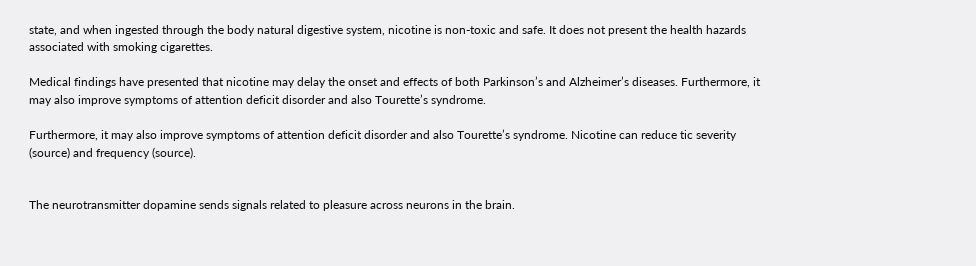state, and when ingested through the body natural digestive system, nicotine is non-toxic and safe. It does not present the health hazards associated with smoking cigarettes.

Medical findings have presented that nicotine may delay the onset and effects of both Parkinson’s and Alzheimer’s diseases. Furthermore, it may also improve symptoms of attention deficit disorder and also Tourette’s syndrome.

Furthermore, it may also improve symptoms of attention deficit disorder and also Tourette’s syndrome. Nicotine can reduce tic severity (source) and frequency (source).


The neurotransmitter dopamine sends signals related to pleasure across neurons in the brain.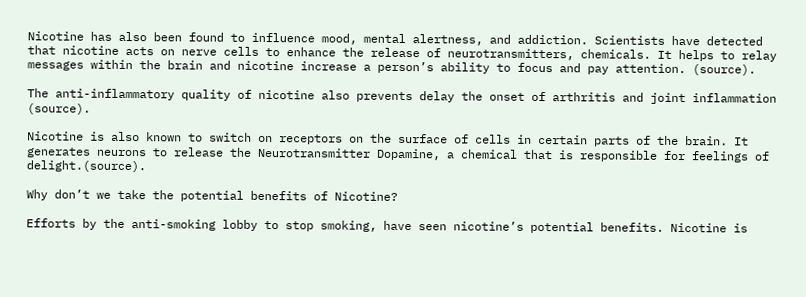Nicotine has also been found to influence mood, mental alertness, and addiction. Scientists have detected that nicotine acts on nerve cells to enhance the release of neurotransmitters, chemicals. It helps to relay messages within the brain and nicotine increase a person’s ability to focus and pay attention. (source).

The anti-inflammatory quality of nicotine also prevents delay the onset of arthritis and joint inflammation (source).

Nicotine is also known to switch on receptors on the surface of cells in certain parts of the brain. It generates neurons to release the Neurotransmitter Dopamine, a chemical that is responsible for feelings of delight.(source).

Why don’t we take the potential benefits of Nicotine?

Efforts by the anti-smoking lobby to stop smoking, have seen nicotine’s potential benefits. Nicotine is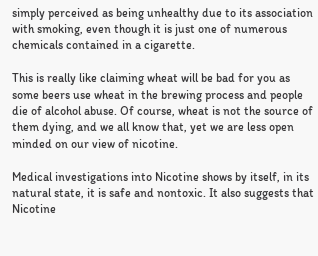simply perceived as being unhealthy due to its association with smoking, even though it is just one of numerous chemicals contained in a cigarette.

This is really like claiming wheat will be bad for you as some beers use wheat in the brewing process and people die of alcohol abuse. Of course, wheat is not the source of them dying, and we all know that, yet we are less open minded on our view of nicotine.

Medical investigations into Nicotine shows by itself, in its natural state, it is safe and nontoxic. It also suggests that Nicotine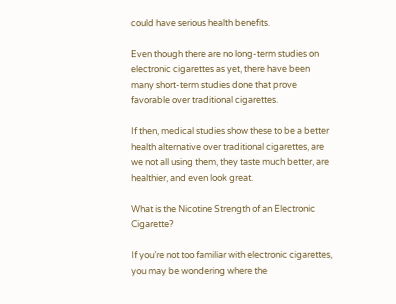could have serious health benefits.

Even though there are no long-term studies on electronic cigarettes as yet, there have been many short-term studies done that prove favorable over traditional cigarettes.

If then, medical studies show these to be a better health alternative over traditional cigarettes, are we not all using them, they taste much better, are healthier, and even look great.

What is the Nicotine Strength of an Electronic Cigarette?

If you’re not too familiar with electronic cigarettes, you may be wondering where the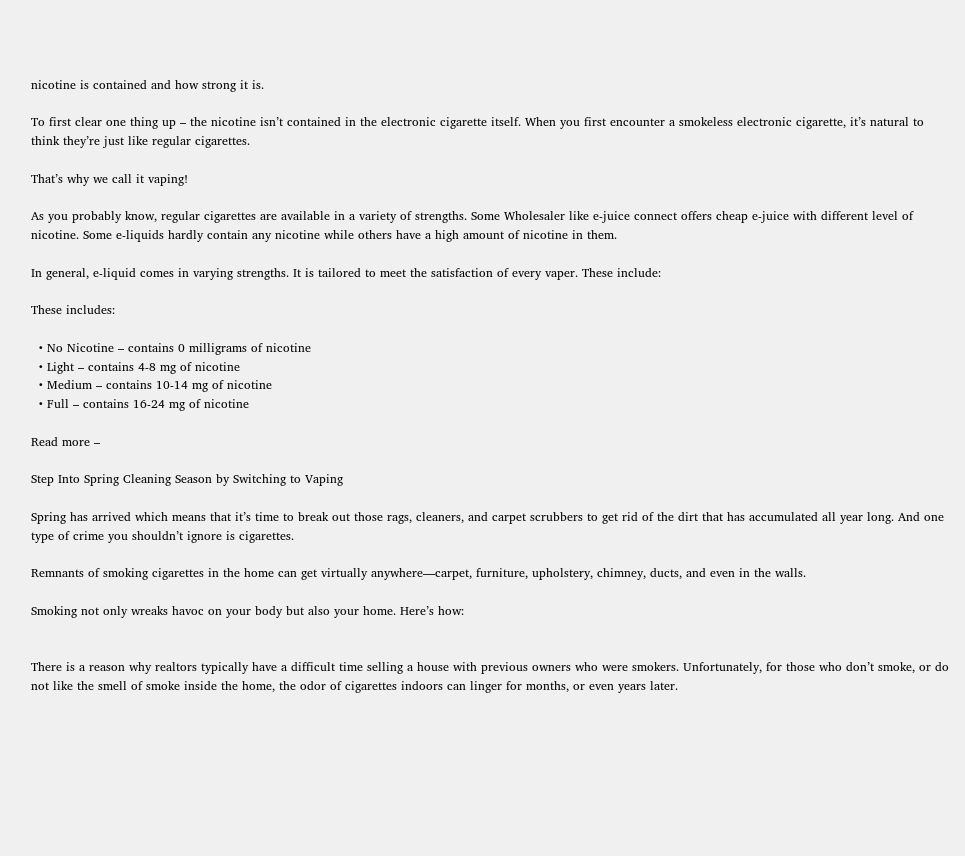nicotine is contained and how strong it is.

To first clear one thing up – the nicotine isn’t contained in the electronic cigarette itself. When you first encounter a smokeless electronic cigarette, it’s natural to think they’re just like regular cigarettes.

That’s why we call it vaping!

As you probably know, regular cigarettes are available in a variety of strengths. Some Wholesaler like e-juice connect offers cheap e-juice with different level of nicotine. Some e-liquids hardly contain any nicotine while others have a high amount of nicotine in them.

In general, e-liquid comes in varying strengths. It is tailored to meet the satisfaction of every vaper. These include:

These includes:

  • No Nicotine – contains 0 milligrams of nicotine
  • Light – contains 4-8 mg of nicotine
  • Medium – contains 10-14 mg of nicotine
  • Full – contains 16-24 mg of nicotine

Read more –

Step Into Spring Cleaning Season by Switching to Vaping

Spring has arrived which means that it’s time to break out those rags, cleaners, and carpet scrubbers to get rid of the dirt that has accumulated all year long. And one type of crime you shouldn’t ignore is cigarettes.

Remnants of smoking cigarettes in the home can get virtually anywhere—carpet, furniture, upholstery, chimney, ducts, and even in the walls.

Smoking not only wreaks havoc on your body but also your home. Here’s how:


There is a reason why realtors typically have a difficult time selling a house with previous owners who were smokers. Unfortunately, for those who don’t smoke, or do not like the smell of smoke inside the home, the odor of cigarettes indoors can linger for months, or even years later.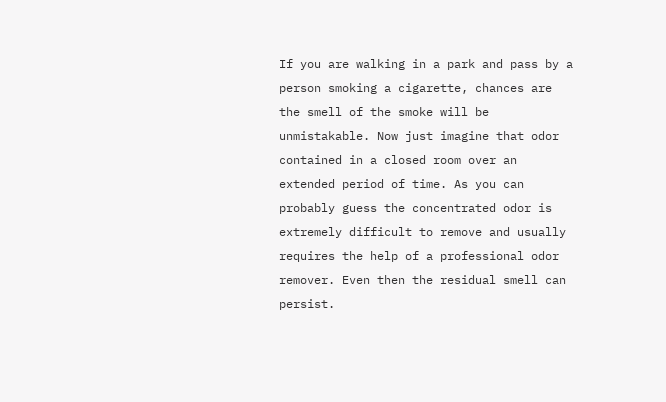If you are walking in a park and pass by a person smoking a cigarette, chances are the smell of the smoke will be unmistakable. Now just imagine that odor contained in a closed room over an extended period of time. As you can probably guess the concentrated odor is extremely difficult to remove and usually requires the help of a professional odor remover. Even then the residual smell can persist.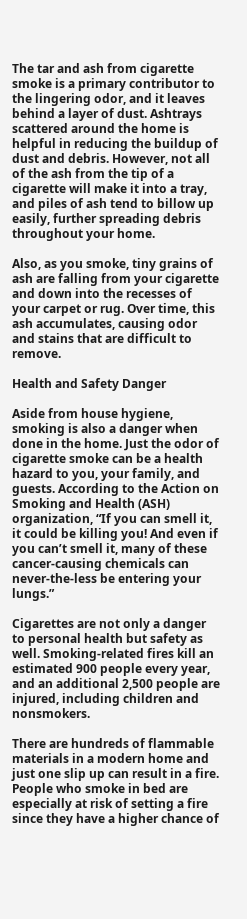The tar and ash from cigarette smoke is a primary contributor to the lingering odor, and it leaves behind a layer of dust. Ashtrays scattered around the home is helpful in reducing the buildup of dust and debris. However, not all of the ash from the tip of a cigarette will make it into a tray, and piles of ash tend to billow up easily, further spreading debris throughout your home.

Also, as you smoke, tiny grains of ash are falling from your cigarette and down into the recesses of your carpet or rug. Over time, this ash accumulates, causing odor and stains that are difficult to remove.

Health and Safety Danger

Aside from house hygiene, smoking is also a danger when done in the home. Just the odor of cigarette smoke can be a health hazard to you, your family, and guests. According to the Action on Smoking and Health (ASH) organization, “If you can smell it, it could be killing you! And even if you can’t smell it, many of these cancer-causing chemicals can never-the-less be entering your lungs.”

Cigarettes are not only a danger to personal health but safety as well. Smoking-related fires kill an estimated 900 people every year, and an additional 2,500 people are injured, including children and nonsmokers.

There are hundreds of flammable materials in a modern home and just one slip up can result in a fire. People who smoke in bed are especially at risk of setting a fire since they have a higher chance of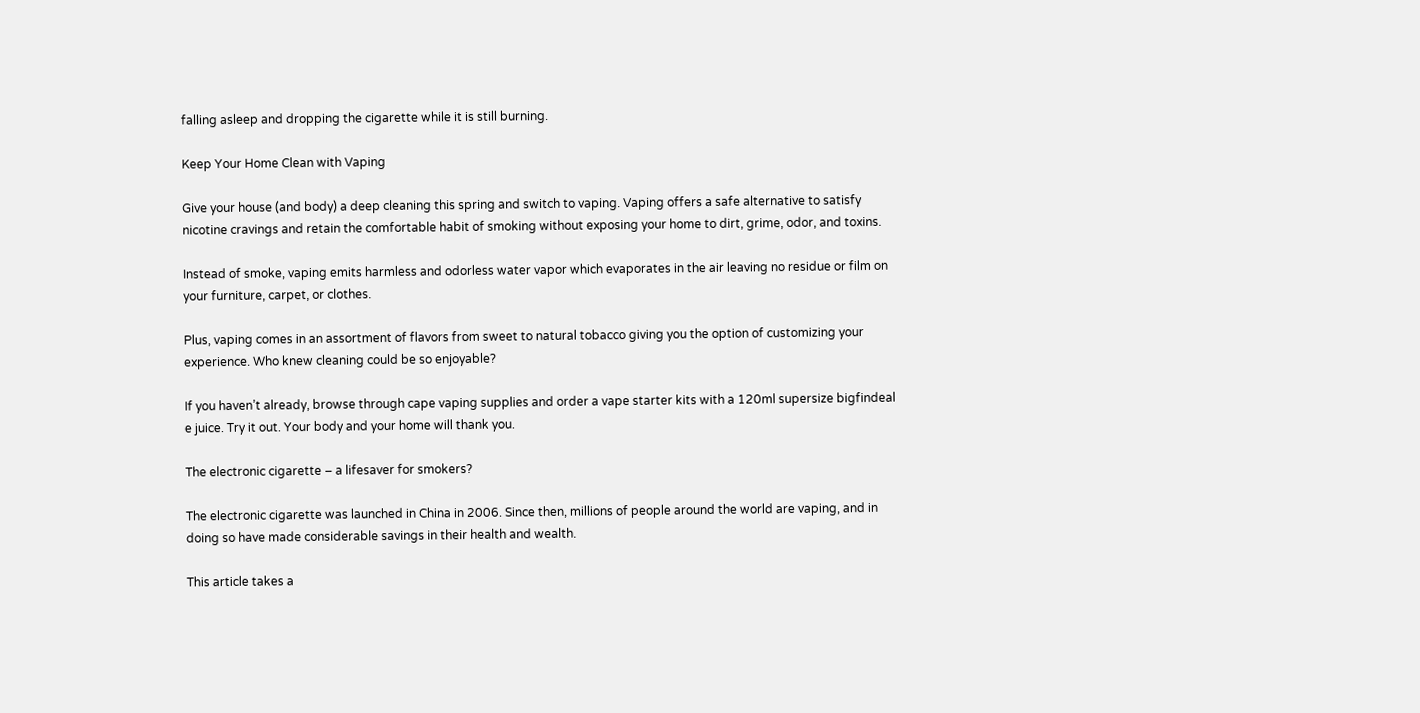falling asleep and dropping the cigarette while it is still burning.

Keep Your Home Clean with Vaping

Give your house (and body) a deep cleaning this spring and switch to vaping. Vaping offers a safe alternative to satisfy nicotine cravings and retain the comfortable habit of smoking without exposing your home to dirt, grime, odor, and toxins.

Instead of smoke, vaping emits harmless and odorless water vapor which evaporates in the air leaving no residue or film on your furniture, carpet, or clothes.

Plus, vaping comes in an assortment of flavors from sweet to natural tobacco giving you the option of customizing your experience. Who knew cleaning could be so enjoyable?

If you haven’t already, browse through cape vaping supplies and order a vape starter kits with a 120ml supersize bigfindeal e juice. Try it out. Your body and your home will thank you.

The electronic cigarette – a lifesaver for smokers?

The electronic cigarette was launched in China in 2006. Since then, millions of people around the world are vaping, and in doing so have made considerable savings in their health and wealth.

This article takes a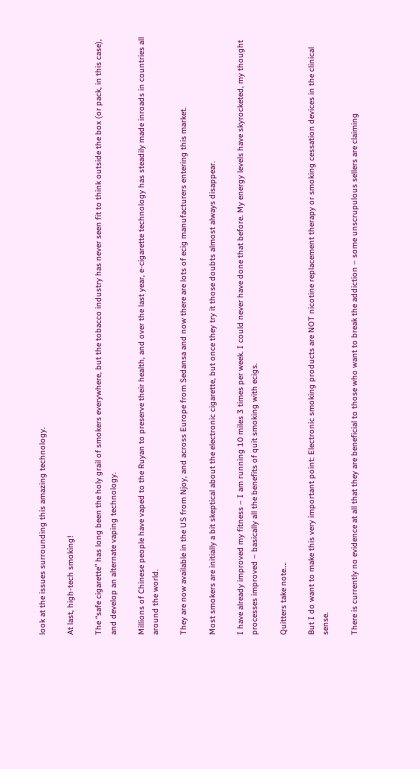look at the issues surrounding this amazing technology.

At last, high-tech smoking!

The “safe cigarette” has long been the holy grail of smokers everywhere, but the tobacco industry has never seen fit to think outside the box (or pack, in this case), and develop an alternate vaping technology.

Millions of Chinese people have vaped to the Ruyan to preserve their health, and over the last year, e-cigarette technology has steadily made inroads in countries all around the world.

They are now available in the US from Njoy, and across Europe from Sedansa and now there are lots of ecig manufacturers entering this market.

Most smokers are initially a bit skeptical about the electronic cigarette, but once they try it those doubts almost always disappear.

I have already improved my fitness – I am running 10 miles 3 times per week. I could never have done that before. My energy levels have skyrocketed, my thought processes improved – basically all the benefits of quit smoking with ecigs.

Quitters take note….

But I do want to make this very important point: Electronic smoking products are NOT nicotine replacement therapy or smoking cessation devices in the clinical sense.

There is currently no evidence at all that they are beneficial to those who want to break the addiction – some unscrupulous sellers are claiming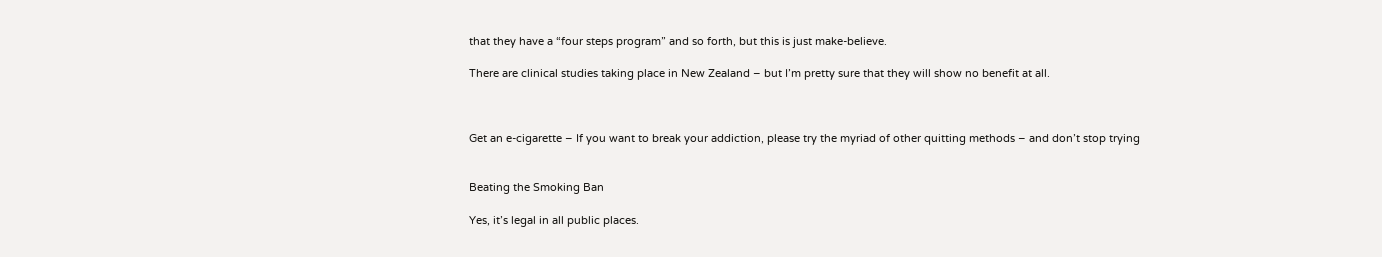that they have a “four steps program” and so forth, but this is just make-believe.

There are clinical studies taking place in New Zealand – but I’m pretty sure that they will show no benefit at all.



Get an e-cigarette – If you want to break your addiction, please try the myriad of other quitting methods – and don’t stop trying


Beating the Smoking Ban

Yes, it’s legal in all public places.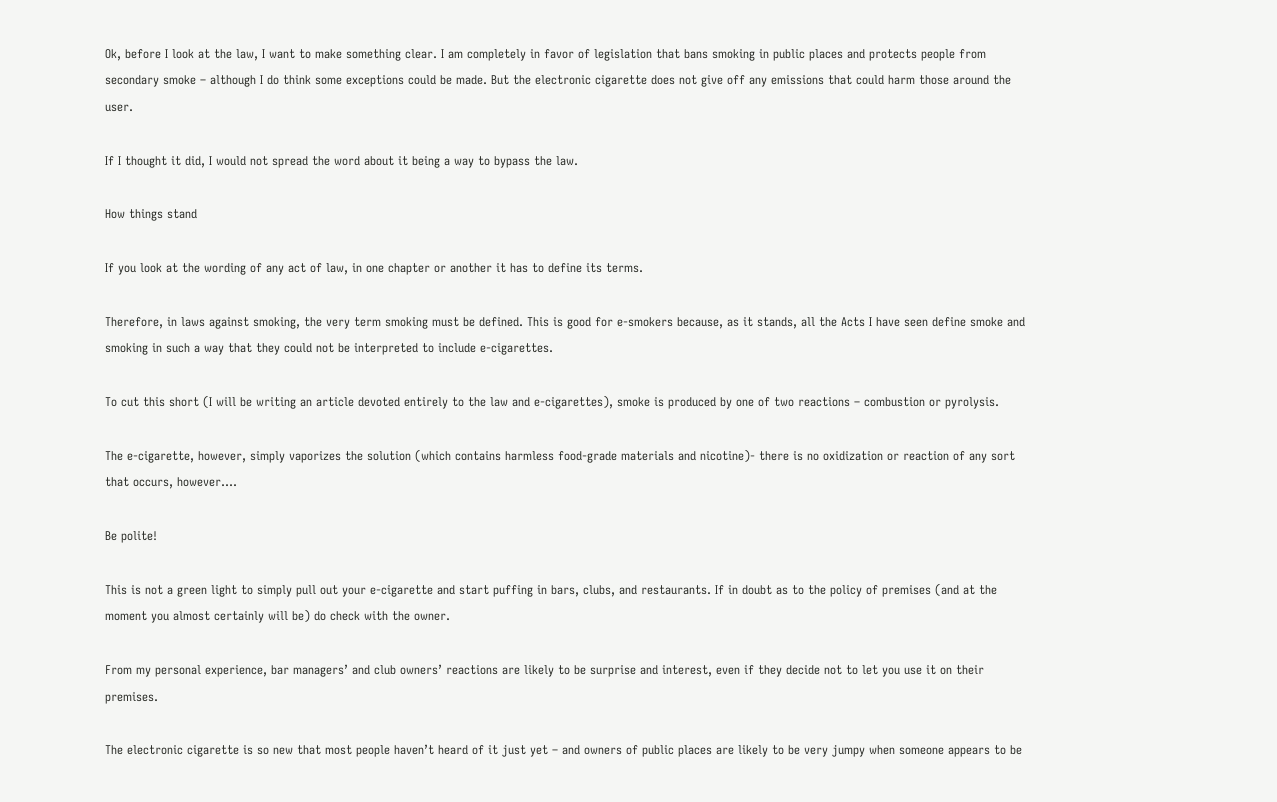Ok, before I look at the law, I want to make something clear. I am completely in favor of legislation that bans smoking in public places and protects people from secondary smoke – although I do think some exceptions could be made. But the electronic cigarette does not give off any emissions that could harm those around the user.

If I thought it did, I would not spread the word about it being a way to bypass the law.

How things stand

If you look at the wording of any act of law, in one chapter or another it has to define its terms.

Therefore, in laws against smoking, the very term smoking must be defined. This is good for e-smokers because, as it stands, all the Acts I have seen define smoke and smoking in such a way that they could not be interpreted to include e-cigarettes.

To cut this short (I will be writing an article devoted entirely to the law and e-cigarettes), smoke is produced by one of two reactions – combustion or pyrolysis.

The e-cigarette, however, simply vaporizes the solution (which contains harmless food-grade materials and nicotine)- there is no oxidization or reaction of any sort that occurs, however….

Be polite!

This is not a green light to simply pull out your e-cigarette and start puffing in bars, clubs, and restaurants. If in doubt as to the policy of premises (and at the moment you almost certainly will be) do check with the owner.

From my personal experience, bar managers’ and club owners’ reactions are likely to be surprise and interest, even if they decide not to let you use it on their premises.

The electronic cigarette is so new that most people haven’t heard of it just yet – and owners of public places are likely to be very jumpy when someone appears to be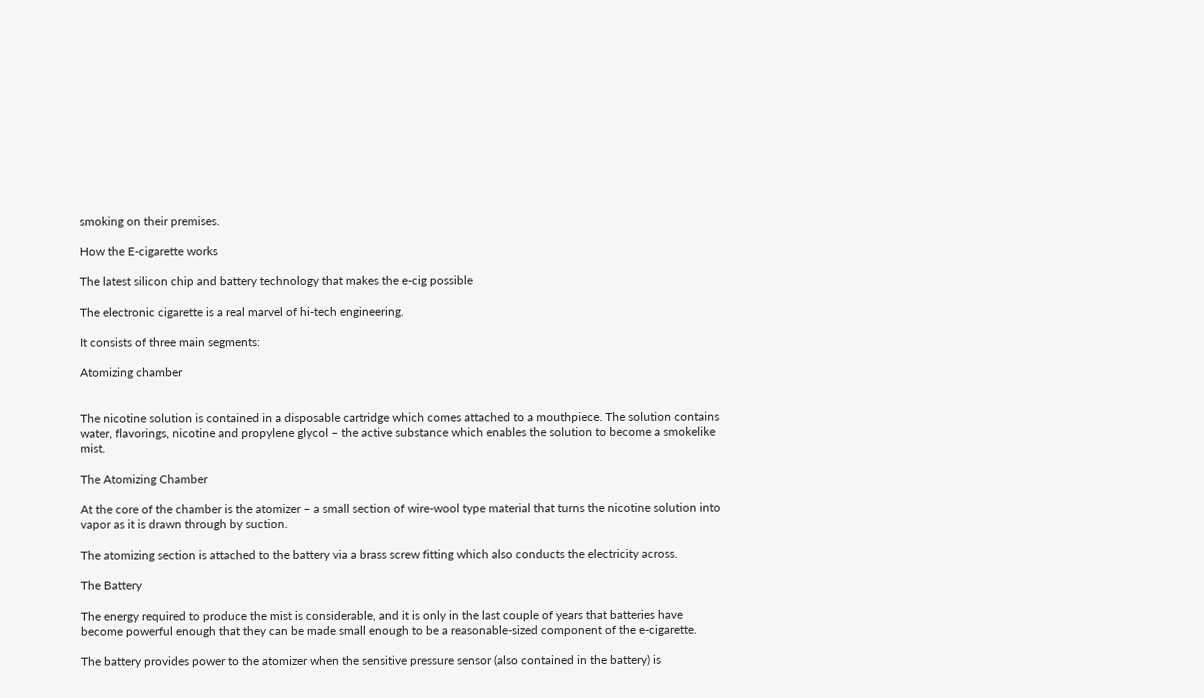smoking on their premises.

How the E-cigarette works

The latest silicon chip and battery technology that makes the e-cig possible

The electronic cigarette is a real marvel of hi-tech engineering.

It consists of three main segments:

Atomizing chamber


The nicotine solution is contained in a disposable cartridge which comes attached to a mouthpiece. The solution contains water, flavorings, nicotine and propylene glycol – the active substance which enables the solution to become a smokelike mist.

The Atomizing Chamber

At the core of the chamber is the atomizer – a small section of wire-wool type material that turns the nicotine solution into vapor as it is drawn through by suction.

The atomizing section is attached to the battery via a brass screw fitting which also conducts the electricity across.

The Battery

The energy required to produce the mist is considerable, and it is only in the last couple of years that batteries have become powerful enough that they can be made small enough to be a reasonable-sized component of the e-cigarette.

The battery provides power to the atomizer when the sensitive pressure sensor (also contained in the battery) is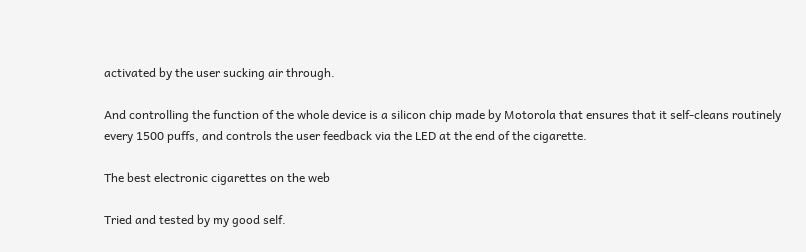activated by the user sucking air through.

And controlling the function of the whole device is a silicon chip made by Motorola that ensures that it self-cleans routinely every 1500 puffs, and controls the user feedback via the LED at the end of the cigarette.

The best electronic cigarettes on the web

Tried and tested by my good self.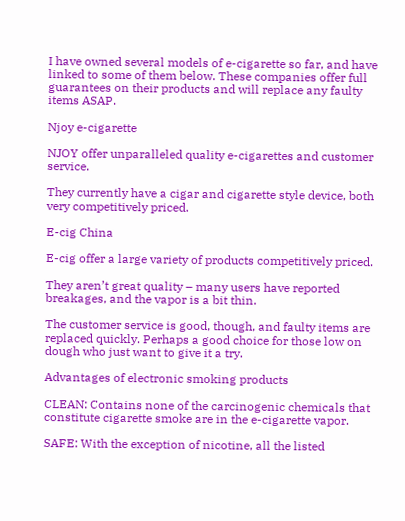I have owned several models of e-cigarette so far, and have linked to some of them below. These companies offer full guarantees on their products and will replace any faulty items ASAP.

Njoy e-cigarette

NJOY offer unparalleled quality e-cigarettes and customer service.

They currently have a cigar and cigarette style device, both very competitively priced.

E-cig China

E-cig offer a large variety of products competitively priced.

They aren’t great quality – many users have reported breakages, and the vapor is a bit thin.

The customer service is good, though, and faulty items are replaced quickly. Perhaps a good choice for those low on dough who just want to give it a try.

Advantages of electronic smoking products

CLEAN: Contains none of the carcinogenic chemicals that constitute cigarette smoke are in the e-cigarette vapor.

SAFE: With the exception of nicotine, all the listed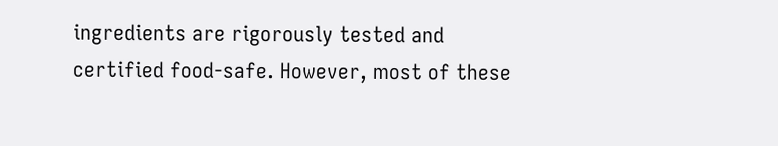ingredients are rigorously tested and certified food-safe. However, most of these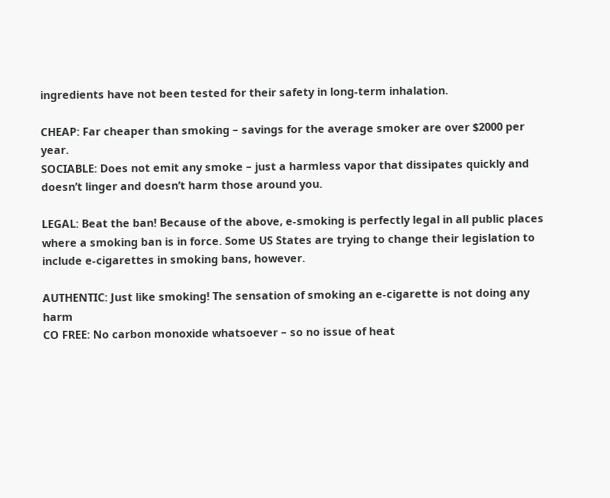ingredients have not been tested for their safety in long-term inhalation.

CHEAP: Far cheaper than smoking – savings for the average smoker are over $2000 per year.
SOCIABLE: Does not emit any smoke – just a harmless vapor that dissipates quickly and doesn’t linger and doesn’t harm those around you.

LEGAL: Beat the ban! Because of the above, e-smoking is perfectly legal in all public places where a smoking ban is in force. Some US States are trying to change their legislation to include e-cigarettes in smoking bans, however.

AUTHENTIC: Just like smoking! The sensation of smoking an e-cigarette is not doing any harm
CO FREE: No carbon monoxide whatsoever – so no issue of heat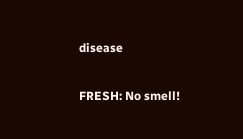disease

FRESH: No smell!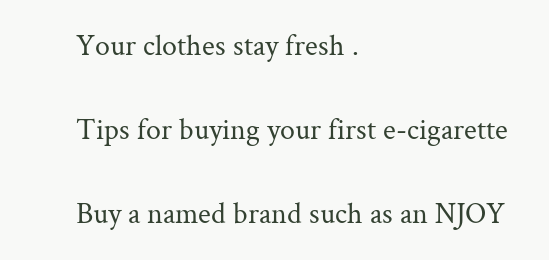Your clothes stay fresh .

Tips for buying your first e-cigarette

Buy a named brand such as an NJOY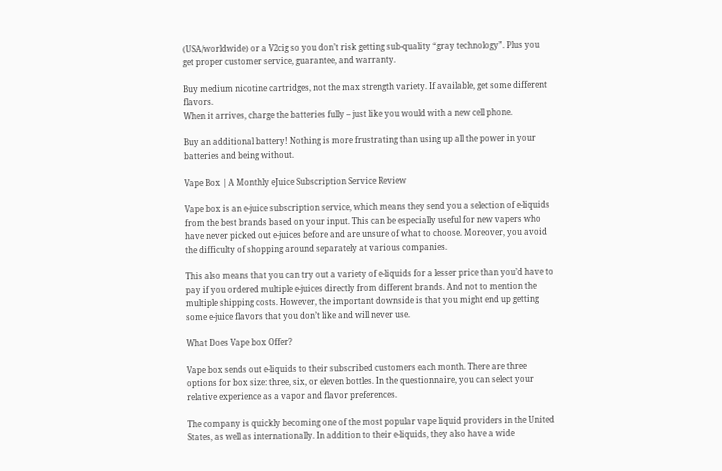(USA/worldwide) or a V2cig so you don’t risk getting sub-quality “gray technology”. Plus you get proper customer service, guarantee, and warranty.

Buy medium nicotine cartridges, not the max strength variety. If available, get some different flavors.
When it arrives, charge the batteries fully – just like you would with a new cell phone.

Buy an additional battery! Nothing is more frustrating than using up all the power in your batteries and being without.

Vape Box | A Monthly eJuice Subscription Service Review

Vape box is an e-juice subscription service, which means they send you a selection of e-liquids from the best brands based on your input. This can be especially useful for new vapers who have never picked out e-juices before and are unsure of what to choose. Moreover, you avoid the difficulty of shopping around separately at various companies.

This also means that you can try out a variety of e-liquids for a lesser price than you’d have to pay if you ordered multiple e-juices directly from different brands. And not to mention the multiple shipping costs. However, the important downside is that you might end up getting some e-juice flavors that you don’t like and will never use.

What Does Vape box Offer?

Vape box sends out e-liquids to their subscribed customers each month. There are three options for box size: three, six, or eleven bottles. In the questionnaire, you can select your relative experience as a vapor and flavor preferences.

The company is quickly becoming one of the most popular vape liquid providers in the United States, as well as internationally. In addition to their e-liquids, they also have a wide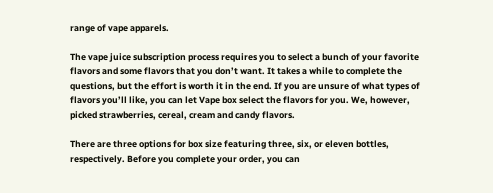range of vape apparels.

The vape juice subscription process requires you to select a bunch of your favorite flavors and some flavors that you don’t want. It takes a while to complete the questions, but the effort is worth it in the end. If you are unsure of what types of flavors you’ll like, you can let Vape box select the flavors for you. We, however, picked strawberries, cereal, cream and candy flavors.

There are three options for box size featuring three, six, or eleven bottles, respectively. Before you complete your order, you can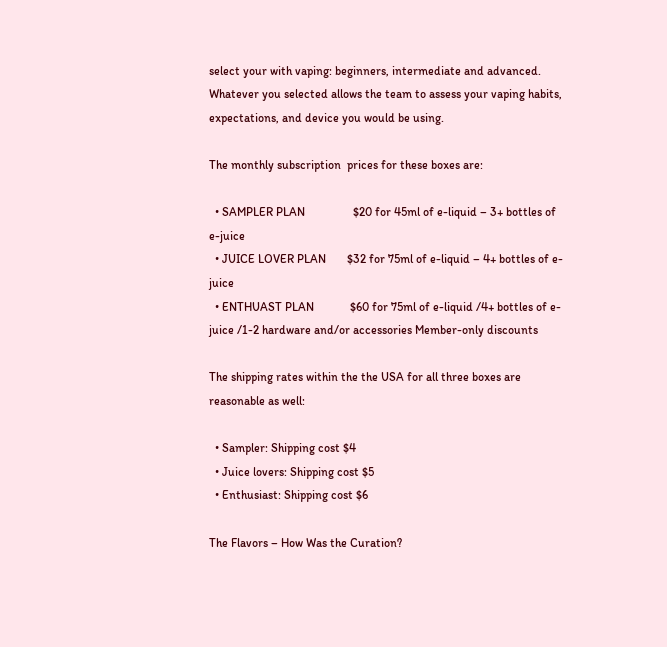select your with vaping: beginners, intermediate and advanced. Whatever you selected allows the team to assess your vaping habits, expectations, and device you would be using.

The monthly subscription  prices for these boxes are:

  • SAMPLER PLAN                $20 for 45ml of e-liquid – 3+ bottles of e-juice
  • JUICE LOVER PLAN       $32 for 75ml of e-liquid – 4+ bottles of e-juice
  • ENTHUAST PLAN            $60 for 75ml of e-liquid /4+ bottles of e-juice /1-2 hardware and/or accessories Member-only discounts

The shipping rates within the the USA for all three boxes are reasonable as well:

  • Sampler: Shipping cost $4
  • Juice lovers: Shipping cost $5
  • Enthusiast: Shipping cost $6

The Flavors – How Was the Curation?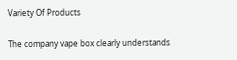Variety Of Products

The company vape box clearly understands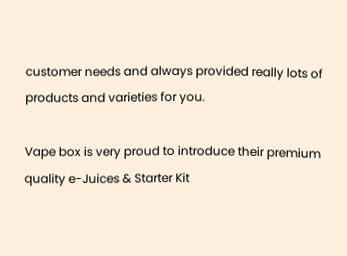customer needs and always provided really lots of products and varieties for you.

Vape box is very proud to introduce their premium quality e-Juices & Starter Kit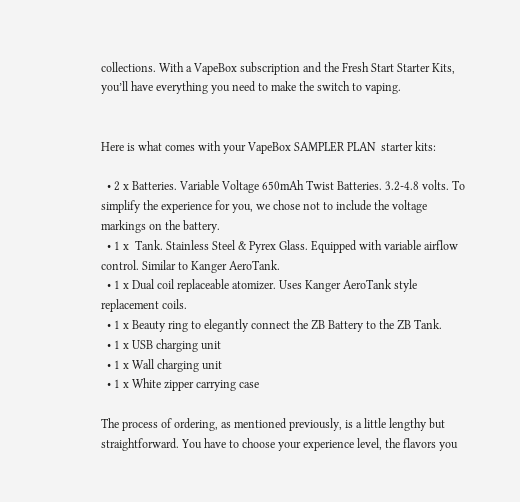collections. With a VapeBox subscription and the Fresh Start Starter Kits, you’ll have everything you need to make the switch to vaping.


Here is what comes with your VapeBox SAMPLER PLAN  starter kits:

  • 2 x Batteries. Variable Voltage 650mAh Twist Batteries. 3.2-4.8 volts. To simplify the experience for you, we chose not to include the voltage markings on the battery.
  • 1 x  Tank. Stainless Steel & Pyrex Glass. Equipped with variable airflow control. Similar to Kanger AeroTank.
  • 1 x Dual coil replaceable atomizer. Uses Kanger AeroTank style replacement coils.
  • 1 x Beauty ring to elegantly connect the ZB Battery to the ZB Tank.
  • 1 x USB charging unit
  • 1 x Wall charging unit
  • 1 x White zipper carrying case

The process of ordering, as mentioned previously, is a little lengthy but straightforward. You have to choose your experience level, the flavors you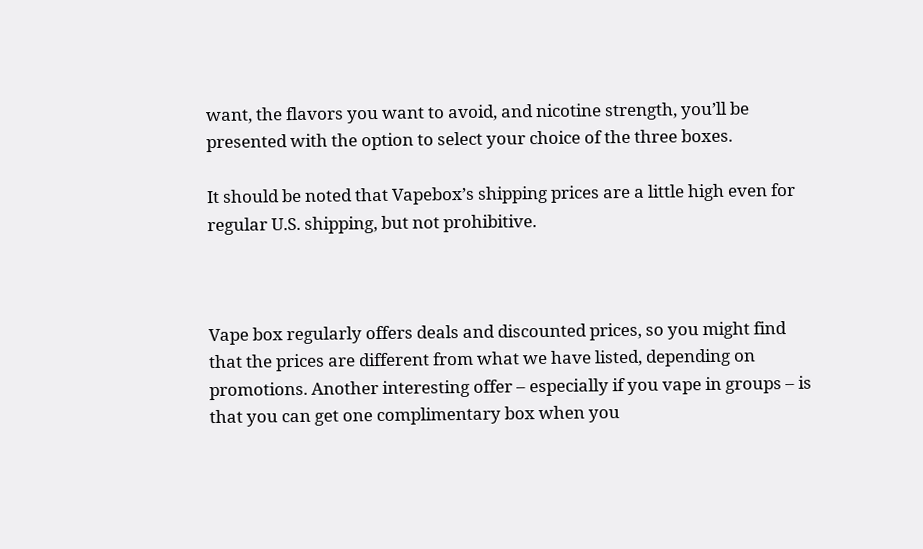want, the flavors you want to avoid, and nicotine strength, you’ll be presented with the option to select your choice of the three boxes.

It should be noted that Vapebox’s shipping prices are a little high even for regular U.S. shipping, but not prohibitive.



Vape box regularly offers deals and discounted prices, so you might find that the prices are different from what we have listed, depending on promotions. Another interesting offer – especially if you vape in groups – is that you can get one complimentary box when you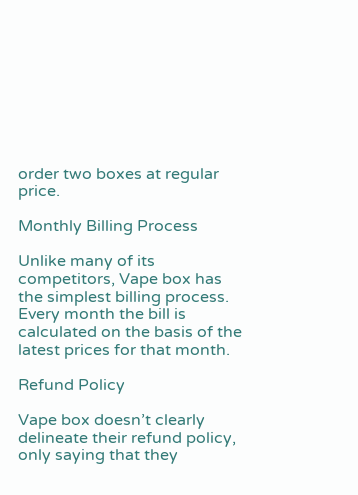order two boxes at regular price.

Monthly Billing Process

Unlike many of its competitors, Vape box has the simplest billing process. Every month the bill is calculated on the basis of the latest prices for that month.

Refund Policy

Vape box doesn’t clearly delineate their refund policy, only saying that they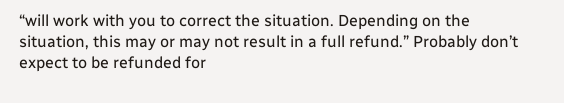“will work with you to correct the situation. Depending on the situation, this may or may not result in a full refund.” Probably don’t expect to be refunded for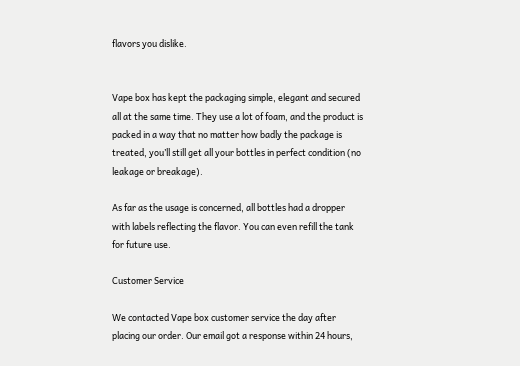flavors you dislike.


Vape box has kept the packaging simple, elegant and secured all at the same time. They use a lot of foam, and the product is packed in a way that no matter how badly the package is treated, you’ll still get all your bottles in perfect condition (no leakage or breakage).

As far as the usage is concerned, all bottles had a dropper with labels reflecting the flavor. You can even refill the tank for future use.

Customer Service

We contacted Vape box customer service the day after placing our order. Our email got a response within 24 hours,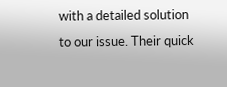with a detailed solution to our issue. Their quick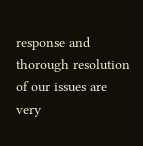response and thorough resolution of our issues are very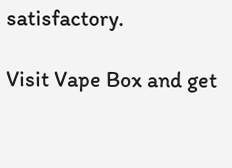satisfactory.

Visit Vape Box and get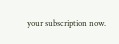your subscription now.